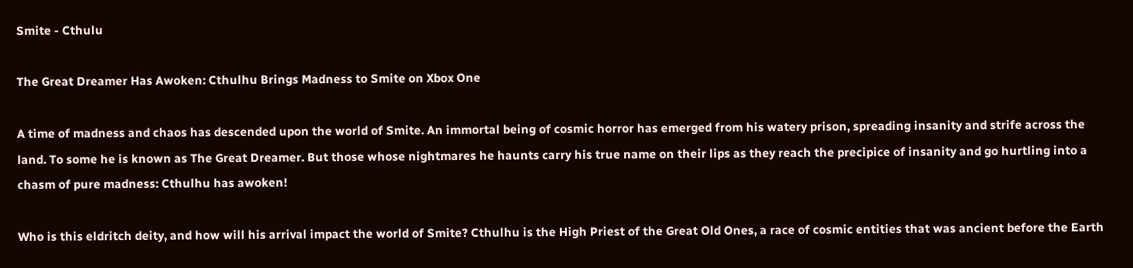Smite - Cthulu

The Great Dreamer Has Awoken: Cthulhu Brings Madness to Smite on Xbox One

A time of madness and chaos has descended upon the world of Smite. An immortal being of cosmic horror has emerged from his watery prison, spreading insanity and strife across the land. To some he is known as The Great Dreamer. But those whose nightmares he haunts carry his true name on their lips as they reach the precipice of insanity and go hurtling into a chasm of pure madness: Cthulhu has awoken!

Who is this eldritch deity, and how will his arrival impact the world of Smite? Cthulhu is the High Priest of the Great Old Ones, a race of cosmic entities that was ancient before the Earth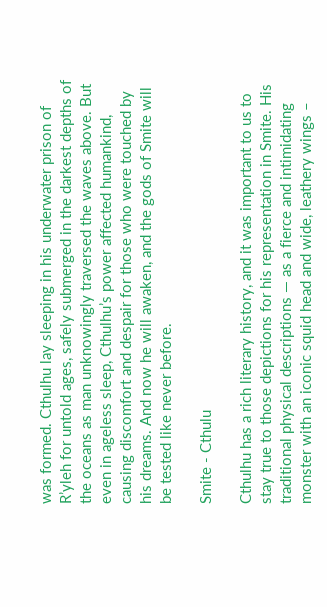was formed. Cthulhu lay sleeping in his underwater prison of R’yleh for untold ages, safely submerged in the darkest depths of the oceans as man unknowingly traversed the waves above. But even in ageless sleep, Cthulhu’s power affected humankind, causing discomfort and despair for those who were touched by his dreams. And now he will awaken, and the gods of Smite will be tested like never before.

Smite - Cthulu

Cthulhu has a rich literary history, and it was important to us to stay true to those depictions for his representation in Smite. His traditional physical descriptions — as a fierce and intimidating monster with an iconic squid head and wide, leathery wings –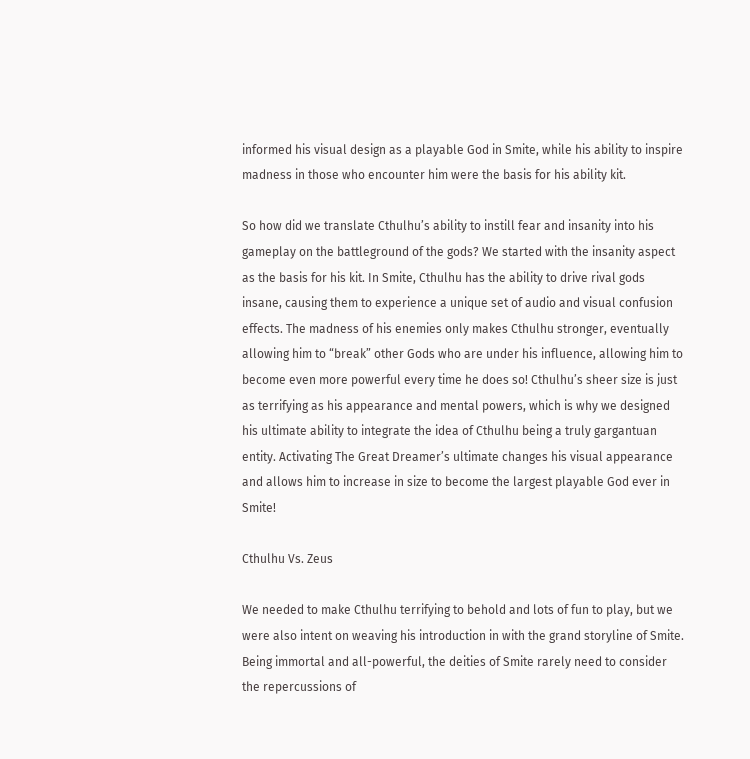informed his visual design as a playable God in Smite, while his ability to inspire madness in those who encounter him were the basis for his ability kit.

So how did we translate Cthulhu’s ability to instill fear and insanity into his gameplay on the battleground of the gods? We started with the insanity aspect as the basis for his kit. In Smite, Cthulhu has the ability to drive rival gods insane, causing them to experience a unique set of audio and visual confusion effects. The madness of his enemies only makes Cthulhu stronger, eventually allowing him to “break” other Gods who are under his influence, allowing him to become even more powerful every time he does so! Cthulhu’s sheer size is just as terrifying as his appearance and mental powers, which is why we designed his ultimate ability to integrate the idea of Cthulhu being a truly gargantuan entity. Activating The Great Dreamer’s ultimate changes his visual appearance and allows him to increase in size to become the largest playable God ever in Smite!

Cthulhu Vs. Zeus

We needed to make Cthulhu terrifying to behold and lots of fun to play, but we were also intent on weaving his introduction in with the grand storyline of Smite. Being immortal and all-powerful, the deities of Smite rarely need to consider the repercussions of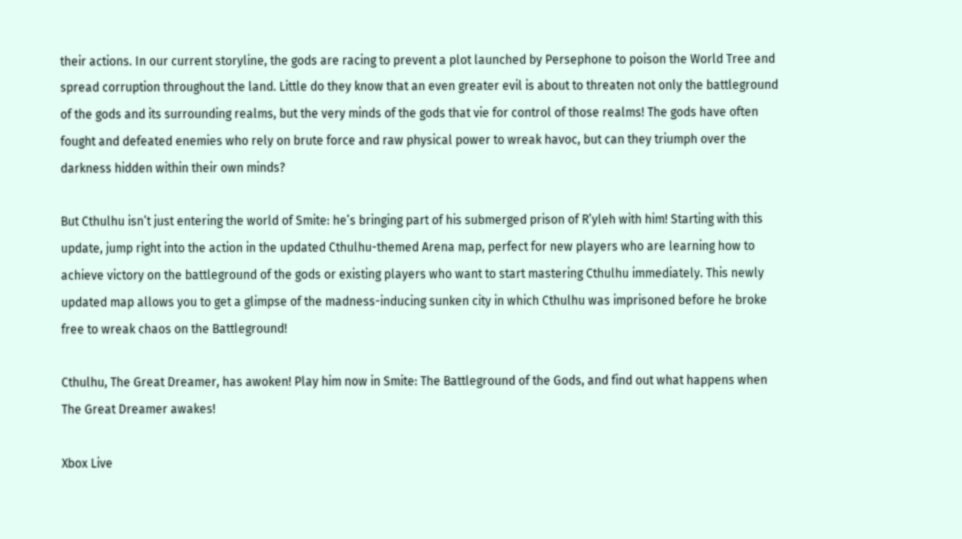their actions. In our current storyline, the gods are racing to prevent a plot launched by Persephone to poison the World Tree and spread corruption throughout the land. Little do they know that an even greater evil is about to threaten not only the battleground of the gods and its surrounding realms, but the very minds of the gods that vie for control of those realms! The gods have often fought and defeated enemies who rely on brute force and raw physical power to wreak havoc, but can they triumph over the darkness hidden within their own minds?

But Cthulhu isn’t just entering the world of Smite: he’s bringing part of his submerged prison of R’yleh with him! Starting with this update, jump right into the action in the updated Cthulhu-themed Arena map, perfect for new players who are learning how to achieve victory on the battleground of the gods or existing players who want to start mastering Cthulhu immediately. This newly updated map allows you to get a glimpse of the madness-inducing sunken city in which Cthulhu was imprisoned before he broke free to wreak chaos on the Battleground!

Cthulhu, The Great Dreamer, has awoken! Play him now in Smite: The Battleground of the Gods, and find out what happens when The Great Dreamer awakes!

Xbox Live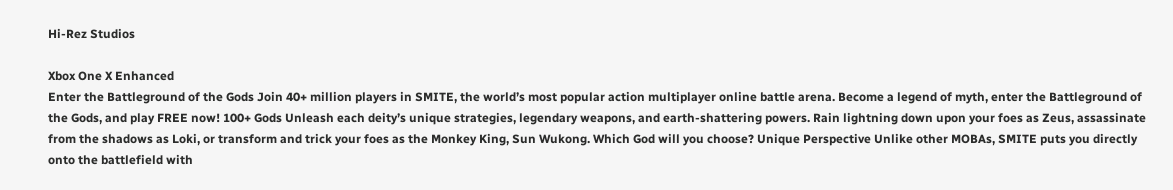Hi-Rez Studios

Xbox One X Enhanced
Enter the Battleground of the Gods Join 40+ million players in SMITE, the world’s most popular action multiplayer online battle arena. Become a legend of myth, enter the Battleground of the Gods, and play FREE now! 100+ Gods Unleash each deity’s unique strategies, legendary weapons, and earth-shattering powers. Rain lightning down upon your foes as Zeus, assassinate from the shadows as Loki, or transform and trick your foes as the Monkey King, Sun Wukong. Which God will you choose? Unique Perspective Unlike other MOBAs, SMITE puts you directly onto the battlefield with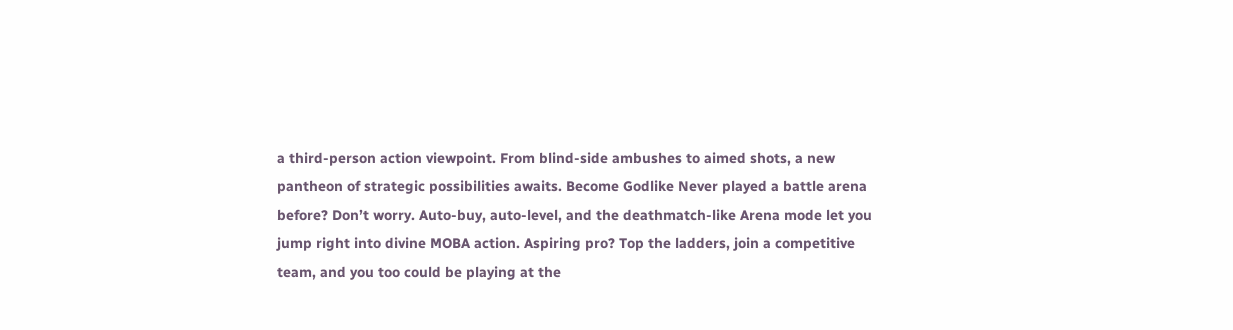a third-person action viewpoint. From blind-side ambushes to aimed shots, a new pantheon of strategic possibilities awaits. Become Godlike Never played a battle arena before? Don’t worry. Auto-buy, auto-level, and the deathmatch-like Arena mode let you jump right into divine MOBA action. Aspiring pro? Top the ladders, join a competitive team, and you too could be playing at the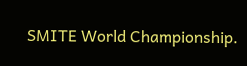SMITE World Championship.